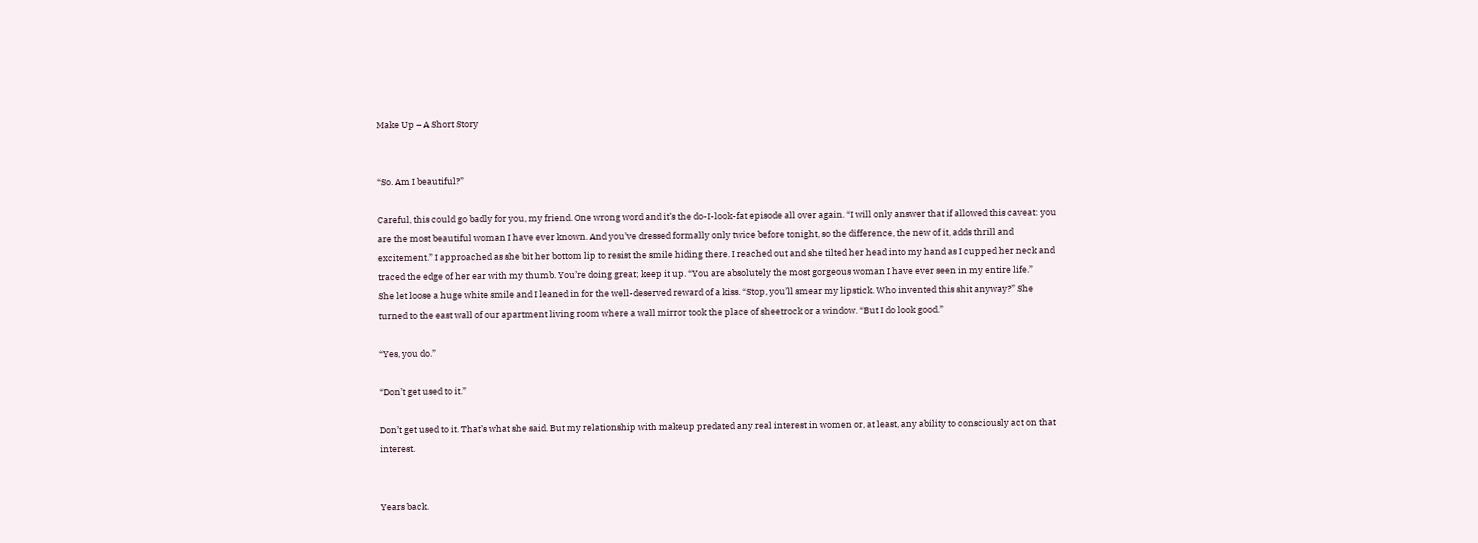Make Up – A Short Story


“So. Am I beautiful?”

Careful, this could go badly for you, my friend. One wrong word and it’s the do-I-look-fat episode all over again. “I will only answer that if allowed this caveat: you are the most beautiful woman I have ever known. And you’ve dressed formally only twice before tonight, so the difference, the new of it, adds thrill and excitement.” I approached as she bit her bottom lip to resist the smile hiding there. I reached out and she tilted her head into my hand as I cupped her neck and traced the edge of her ear with my thumb. You’re doing great; keep it up. “You are absolutely the most gorgeous woman I have ever seen in my entire life.”
She let loose a huge white smile and I leaned in for the well-deserved reward of a kiss. “Stop, you’ll smear my lipstick. Who invented this shit anyway?” She turned to the east wall of our apartment living room where a wall mirror took the place of sheetrock or a window. “But I do look good.”

“Yes, you do.”

“Don’t get used to it.”

Don’t get used to it. That’s what she said. But my relationship with makeup predated any real interest in women or, at least, any ability to consciously act on that interest.


Years back.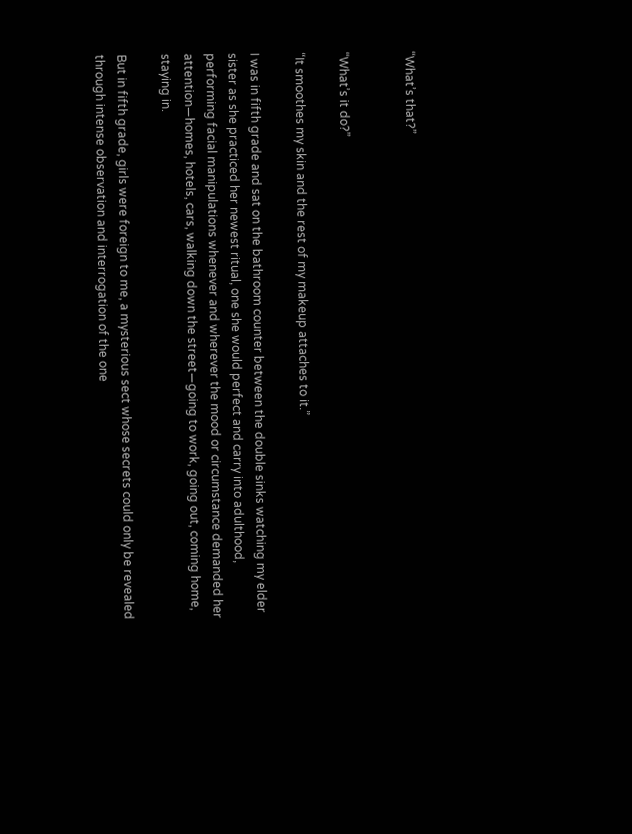“What’s that?”


“What’s it do?”

“It smoothes my skin and the rest of my makeup attaches to it.”

I was in fifth grade and sat on the bathroom counter between the double sinks watching my elder sister as she practiced her newest ritual, one she would perfect and carry into adulthood, performing facial manipulations whenever and wherever the mood or circumstance demanded her attention—homes, hotels, cars, walking down the street—going to work, going out, coming home, staying in.

But in fifth grade, girls were foreign to me, a mysterious sect whose secrets could only be revealed through intense observation and interrogation of the one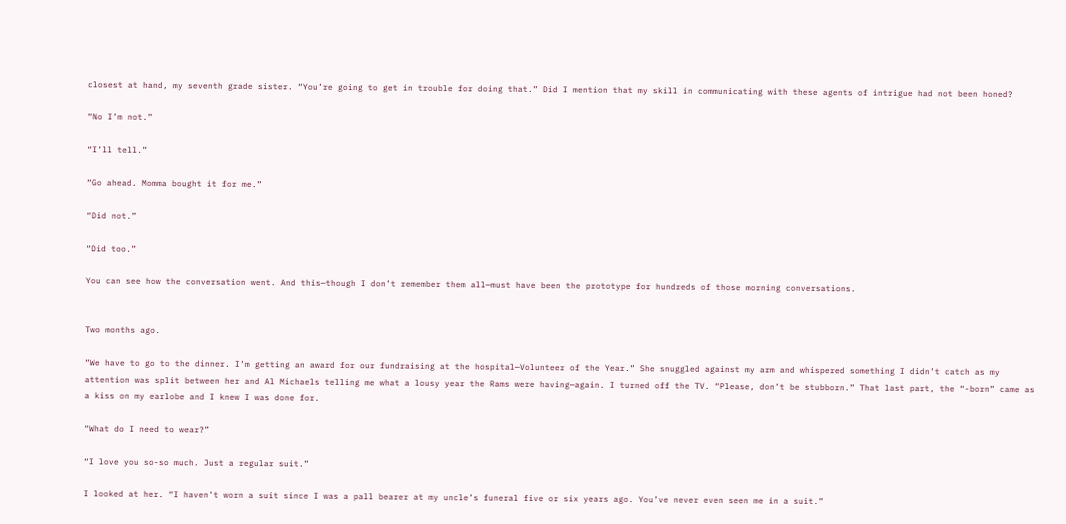closest at hand, my seventh grade sister. “You’re going to get in trouble for doing that.” Did I mention that my skill in communicating with these agents of intrigue had not been honed?

“No I’m not.”

“I’ll tell.”

“Go ahead. Momma bought it for me.”

“Did not.”

“Did too.”

You can see how the conversation went. And this—though I don’t remember them all—must have been the prototype for hundreds of those morning conversations.


Two months ago.

“We have to go to the dinner. I’m getting an award for our fundraising at the hospital—Volunteer of the Year.” She snuggled against my arm and whispered something I didn’t catch as my attention was split between her and Al Michaels telling me what a lousy year the Rams were having—again. I turned off the TV. “Please, don’t be stubborn.” That last part, the “-born” came as a kiss on my earlobe and I knew I was done for.

“What do I need to wear?”

“I love you so-so much. Just a regular suit.”

I looked at her. “I haven’t worn a suit since I was a pall bearer at my uncle’s funeral five or six years ago. You’ve never even seen me in a suit.”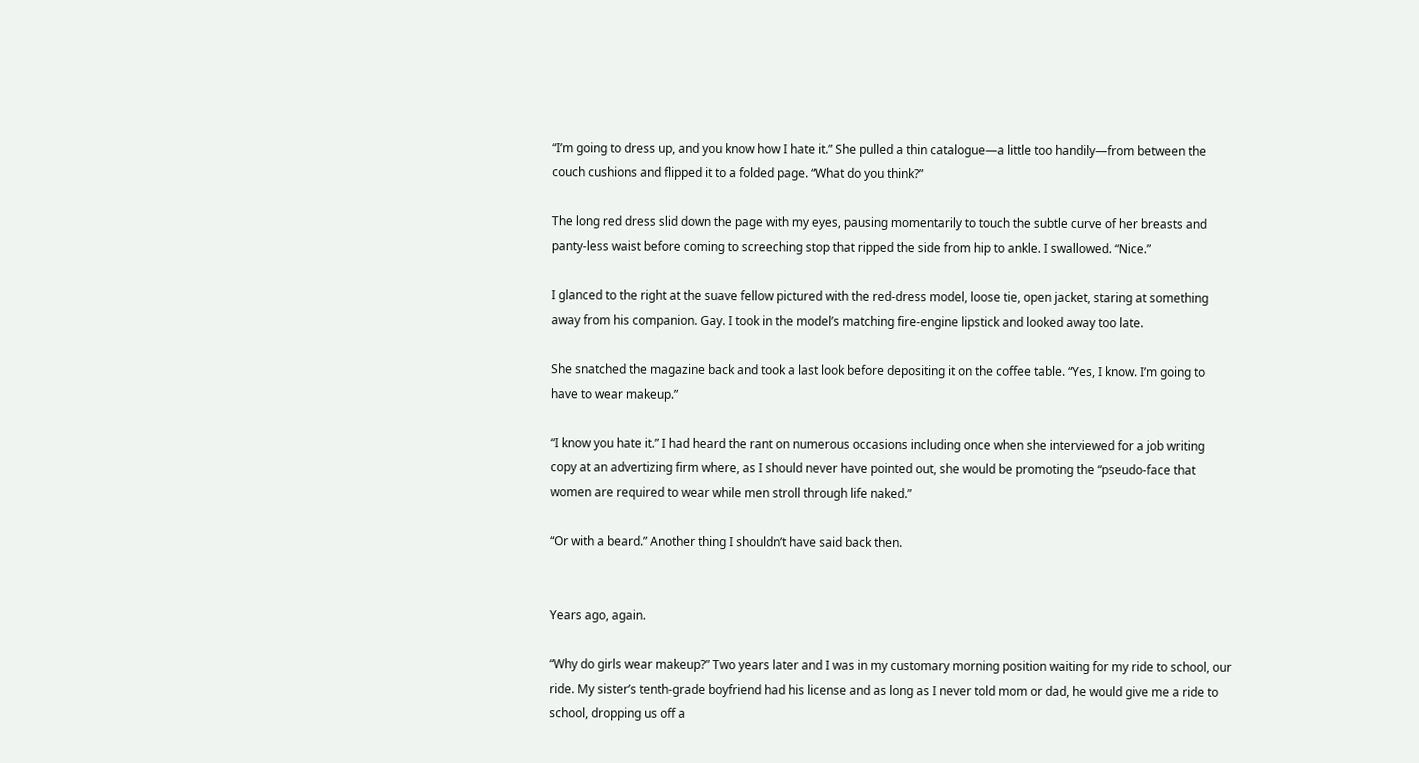“I’m going to dress up, and you know how I hate it.” She pulled a thin catalogue—a little too handily—from between the couch cushions and flipped it to a folded page. “What do you think?”

The long red dress slid down the page with my eyes, pausing momentarily to touch the subtle curve of her breasts and panty-less waist before coming to screeching stop that ripped the side from hip to ankle. I swallowed. “Nice.”

I glanced to the right at the suave fellow pictured with the red-dress model, loose tie, open jacket, staring at something away from his companion. Gay. I took in the model’s matching fire-engine lipstick and looked away too late.

She snatched the magazine back and took a last look before depositing it on the coffee table. “Yes, I know. I’m going to have to wear makeup.”

“I know you hate it.” I had heard the rant on numerous occasions including once when she interviewed for a job writing copy at an advertizing firm where, as I should never have pointed out, she would be promoting the “pseudo-face that women are required to wear while men stroll through life naked.”

“Or with a beard.” Another thing I shouldn’t have said back then.


Years ago, again.

“Why do girls wear makeup?” Two years later and I was in my customary morning position waiting for my ride to school, our ride. My sister’s tenth-grade boyfriend had his license and as long as I never told mom or dad, he would give me a ride to school, dropping us off a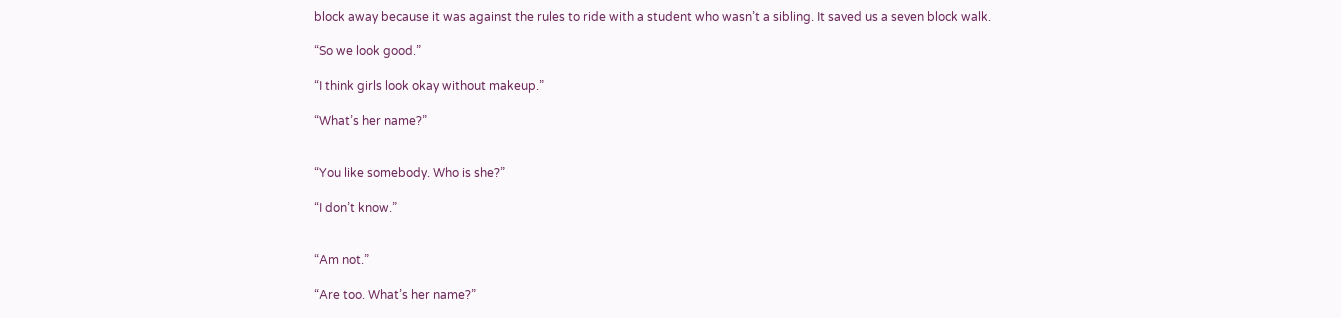block away because it was against the rules to ride with a student who wasn’t a sibling. It saved us a seven block walk.

“So we look good.”

“I think girls look okay without makeup.”

“What’s her name?”


“You like somebody. Who is she?”

“I don’t know.”


“Am not.”

“Are too. What’s her name?”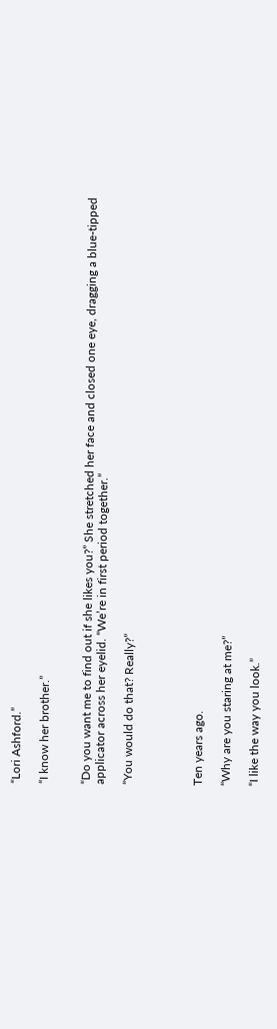“Lori Ashford.”

“I know her brother.”


“Do you want me to find out if she likes you?” She stretched her face and closed one eye, dragging a blue-tipped applicator across her eyelid. “We’re in first period together.”

“You would do that? Really?”




Ten years ago.

“Why are you staring at me?”

“I like the way you look.”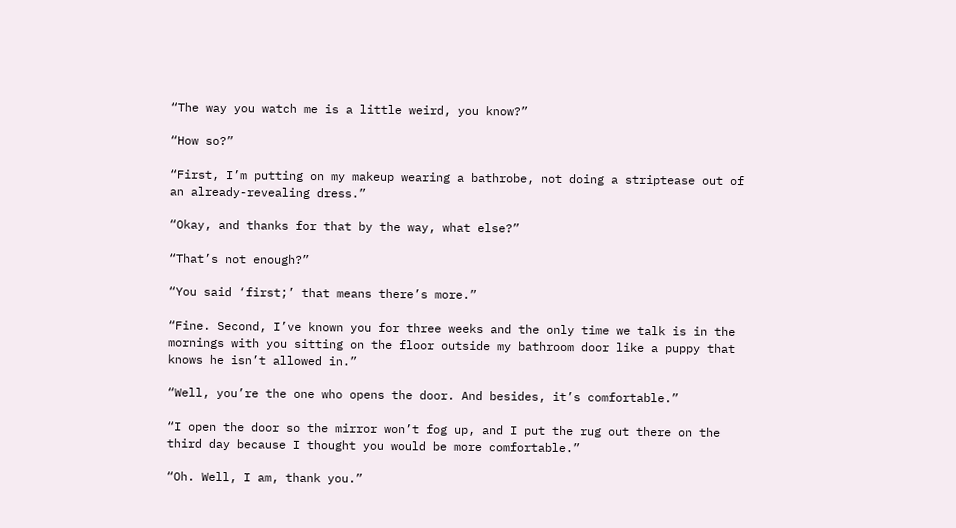“The way you watch me is a little weird, you know?”

“How so?”

“First, I’m putting on my makeup wearing a bathrobe, not doing a striptease out of an already-revealing dress.”

“Okay, and thanks for that by the way, what else?”

“That’s not enough?”

“You said ‘first;’ that means there’s more.”

“Fine. Second, I’ve known you for three weeks and the only time we talk is in the mornings with you sitting on the floor outside my bathroom door like a puppy that knows he isn’t allowed in.”

“Well, you’re the one who opens the door. And besides, it’s comfortable.”

“I open the door so the mirror won’t fog up, and I put the rug out there on the third day because I thought you would be more comfortable.”

“Oh. Well, I am, thank you.”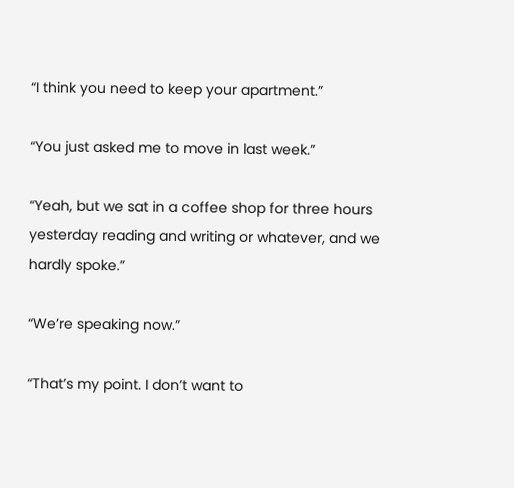“I think you need to keep your apartment.”

“You just asked me to move in last week.”

“Yeah, but we sat in a coffee shop for three hours yesterday reading and writing or whatever, and we hardly spoke.”

“We’re speaking now.”

“That’s my point. I don’t want to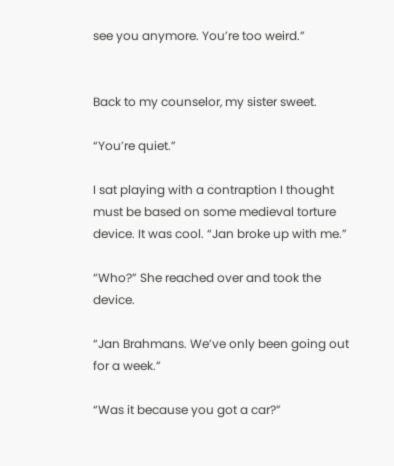see you anymore. You’re too weird.”


Back to my counselor, my sister sweet.

“You’re quiet.”

I sat playing with a contraption I thought must be based on some medieval torture device. It was cool. “Jan broke up with me.”

“Who?” She reached over and took the device.

“Jan Brahmans. We’ve only been going out for a week.”

“Was it because you got a car?”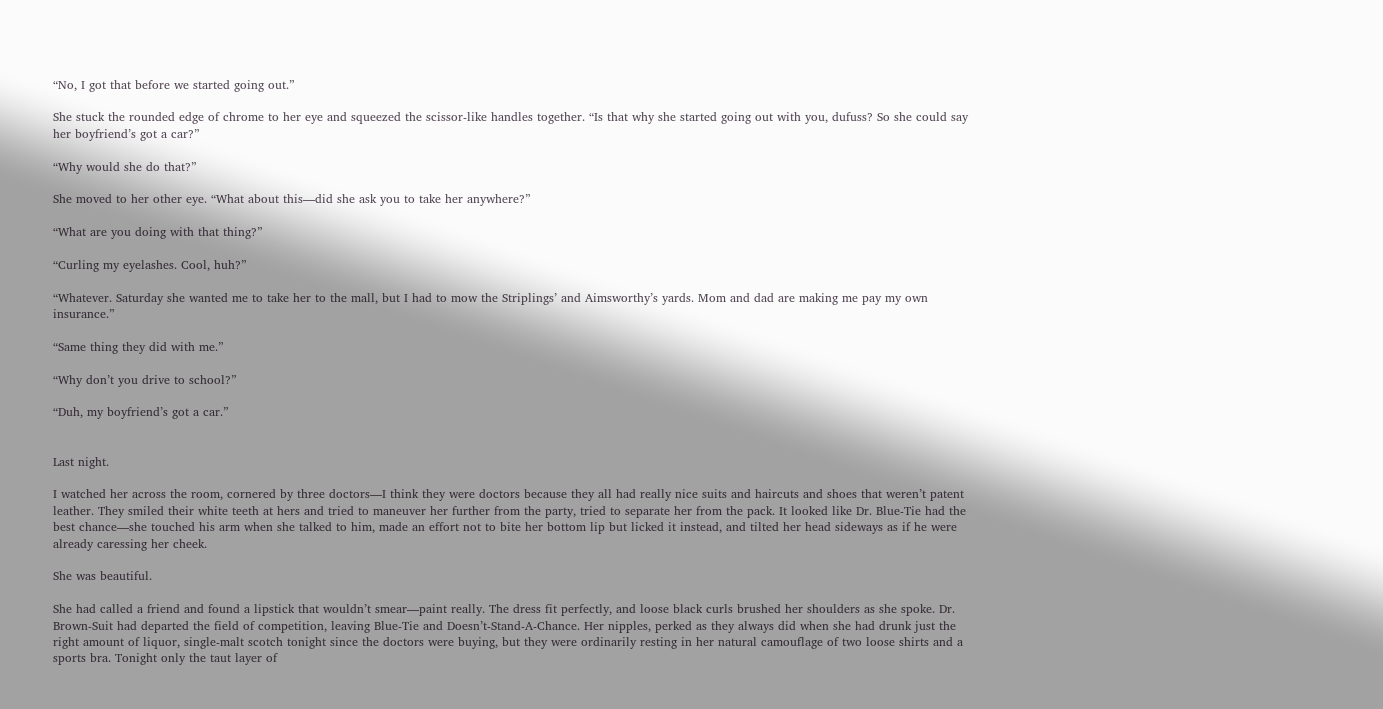“No, I got that before we started going out.”

She stuck the rounded edge of chrome to her eye and squeezed the scissor-like handles together. “Is that why she started going out with you, dufuss? So she could say her boyfriend’s got a car?”

“Why would she do that?”

She moved to her other eye. “What about this—did she ask you to take her anywhere?”

“What are you doing with that thing?”

“Curling my eyelashes. Cool, huh?”

“Whatever. Saturday she wanted me to take her to the mall, but I had to mow the Striplings’ and Aimsworthy’s yards. Mom and dad are making me pay my own insurance.”

“Same thing they did with me.”

“Why don’t you drive to school?”

“Duh, my boyfriend’s got a car.”


Last night.

I watched her across the room, cornered by three doctors—I think they were doctors because they all had really nice suits and haircuts and shoes that weren’t patent leather. They smiled their white teeth at hers and tried to maneuver her further from the party, tried to separate her from the pack. It looked like Dr. Blue-Tie had the best chance—she touched his arm when she talked to him, made an effort not to bite her bottom lip but licked it instead, and tilted her head sideways as if he were already caressing her cheek.

She was beautiful.

She had called a friend and found a lipstick that wouldn’t smear—paint really. The dress fit perfectly, and loose black curls brushed her shoulders as she spoke. Dr. Brown-Suit had departed the field of competition, leaving Blue-Tie and Doesn’t-Stand-A-Chance. Her nipples, perked as they always did when she had drunk just the right amount of liquor, single-malt scotch tonight since the doctors were buying, but they were ordinarily resting in her natural camouflage of two loose shirts and a sports bra. Tonight only the taut layer of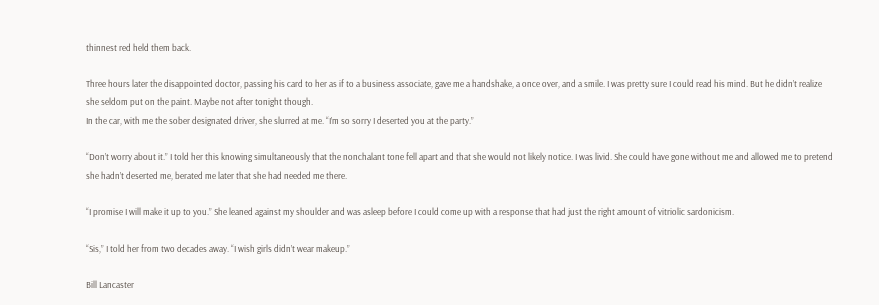thinnest red held them back.

Three hours later the disappointed doctor, passing his card to her as if to a business associate, gave me a handshake, a once over, and a smile. I was pretty sure I could read his mind. But he didn’t realize she seldom put on the paint. Maybe not after tonight though.
In the car, with me the sober designated driver, she slurred at me. “I’m so sorry I deserted you at the party.”

“Don’t worry about it.” I told her this knowing simultaneously that the nonchalant tone fell apart and that she would not likely notice. I was livid. She could have gone without me and allowed me to pretend she hadn’t deserted me, berated me later that she had needed me there.

“I promise I will make it up to you.” She leaned against my shoulder and was asleep before I could come up with a response that had just the right amount of vitriolic sardonicism.

“Sis,” I told her from two decades away. “I wish girls didn’t wear makeup.”

Bill Lancaster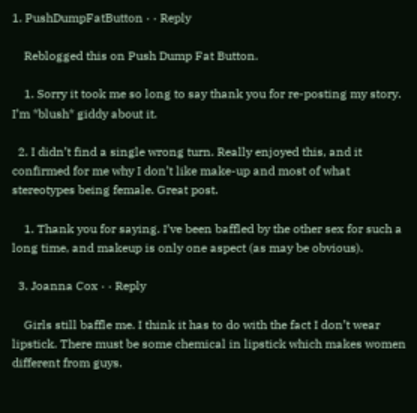1. PushDumpFatButton · · Reply

    Reblogged this on Push Dump Fat Button.

    1. Sorry it took me so long to say thank you for re-posting my story. I’m *blush* giddy about it.

  2. I didn’t find a single wrong turn. Really enjoyed this, and it confirmed for me why I don’t like make-up and most of what stereotypes being female. Great post.

    1. Thank you for saying. I’ve been baffled by the other sex for such a long time, and makeup is only one aspect (as may be obvious).

  3. Joanna Cox · · Reply

    Girls still baffle me. I think it has to do with the fact I don’t wear lipstick. There must be some chemical in lipstick which makes women different from guys.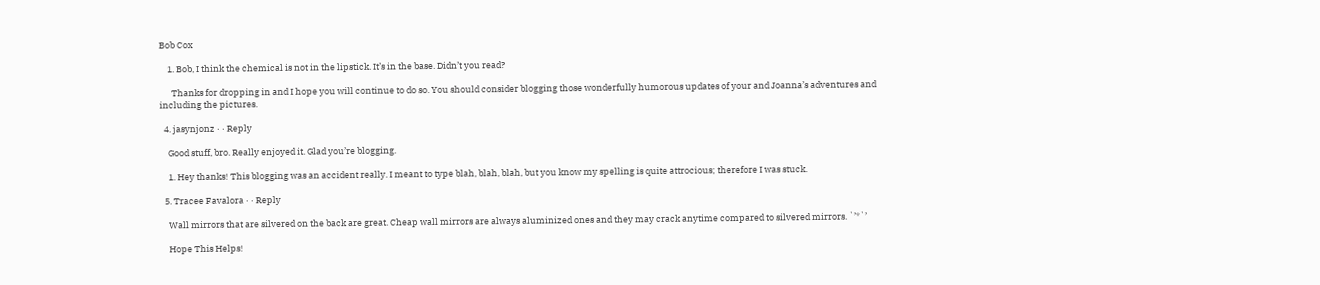Bob Cox

    1. Bob, I think the chemical is not in the lipstick. It’s in the base. Didn’t you read?

      Thanks for dropping in and I hope you will continue to do so. You should consider blogging those wonderfully humorous updates of your and Joanna’s adventures and including the pictures.

  4. jasynjonz · · Reply

    Good stuff, bro. Really enjoyed it. Glad you’re blogging.

    1. Hey thanks! This blogging was an accident really. I meant to type blah, blah, blah, but you know my spelling is quite attrocious; therefore I was stuck.

  5. Tracee Favalora · · Reply

    Wall mirrors that are silvered on the back are great. Cheap wall mirrors are always aluminized ones and they may crack anytime compared to silvered mirrors. `’*`’

    Hope This Helps!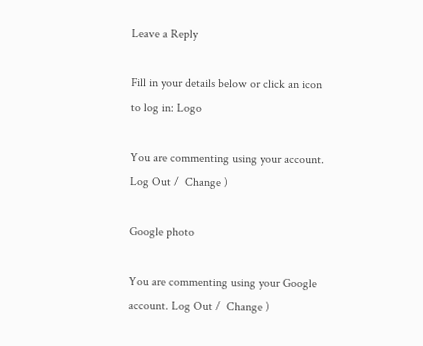Leave a Reply

Fill in your details below or click an icon to log in: Logo

You are commenting using your account. Log Out /  Change )

Google photo

You are commenting using your Google account. Log Out /  Change )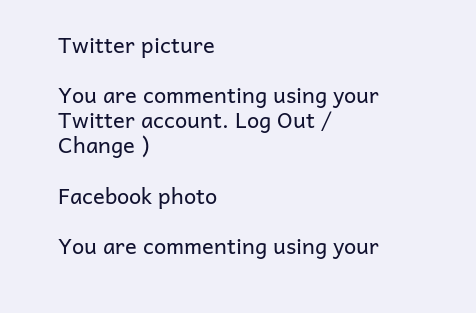Twitter picture

You are commenting using your Twitter account. Log Out /  Change )

Facebook photo

You are commenting using your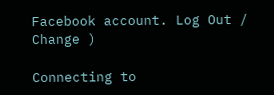Facebook account. Log Out /  Change )

Connecting to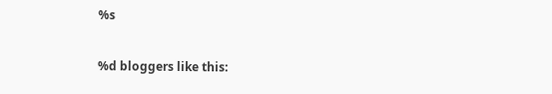%s

%d bloggers like this: